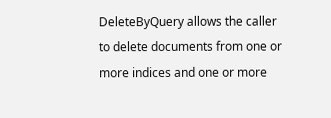DeleteByQuery allows the caller to delete documents from one or more indices and one or more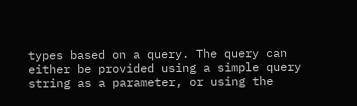types based on a query. The query can either be provided using a simple query string as a parameter, or using the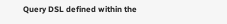Query DSL defined within the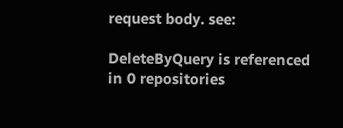request body. see:

DeleteByQuery is referenced in 0 repositories